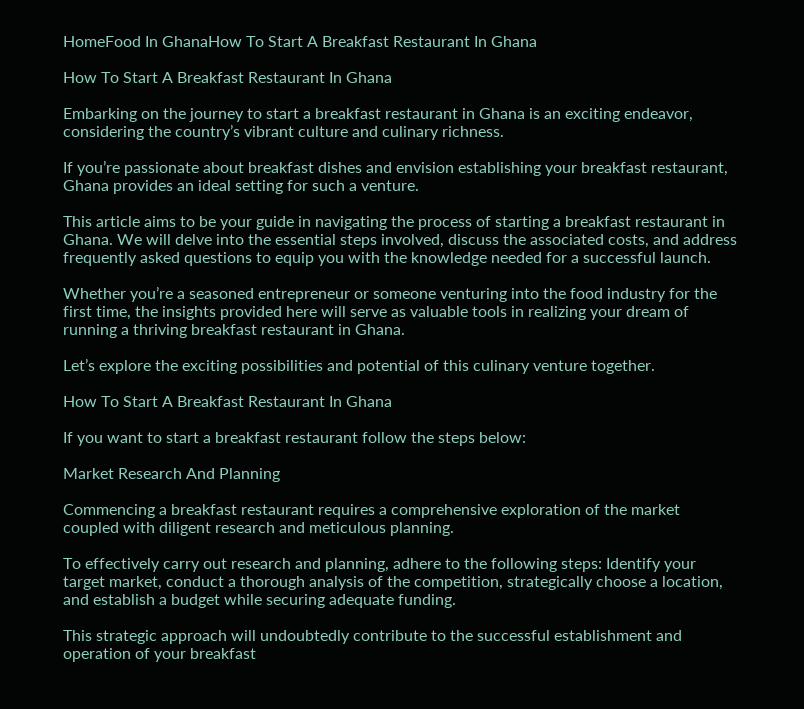HomeFood In GhanaHow To Start A Breakfast Restaurant In Ghana

How To Start A Breakfast Restaurant In Ghana

Embarking on the journey to start a breakfast restaurant in Ghana is an exciting endeavor, considering the country’s vibrant culture and culinary richness.

If you’re passionate about breakfast dishes and envision establishing your breakfast restaurant, Ghana provides an ideal setting for such a venture.

This article aims to be your guide in navigating the process of starting a breakfast restaurant in Ghana. We will delve into the essential steps involved, discuss the associated costs, and address frequently asked questions to equip you with the knowledge needed for a successful launch.

Whether you’re a seasoned entrepreneur or someone venturing into the food industry for the first time, the insights provided here will serve as valuable tools in realizing your dream of running a thriving breakfast restaurant in Ghana.

Let’s explore the exciting possibilities and potential of this culinary venture together.

How To Start A Breakfast Restaurant In Ghana

If you want to start a breakfast restaurant follow the steps below:

Market Research And Planning

Commencing a breakfast restaurant requires a comprehensive exploration of the market coupled with diligent research and meticulous planning.

To effectively carry out research and planning, adhere to the following steps: Identify your target market, conduct a thorough analysis of the competition, strategically choose a location, and establish a budget while securing adequate funding.

This strategic approach will undoubtedly contribute to the successful establishment and operation of your breakfast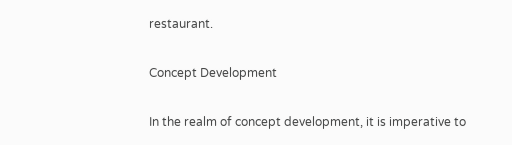restaurant.

Concept Development

In the realm of concept development, it is imperative to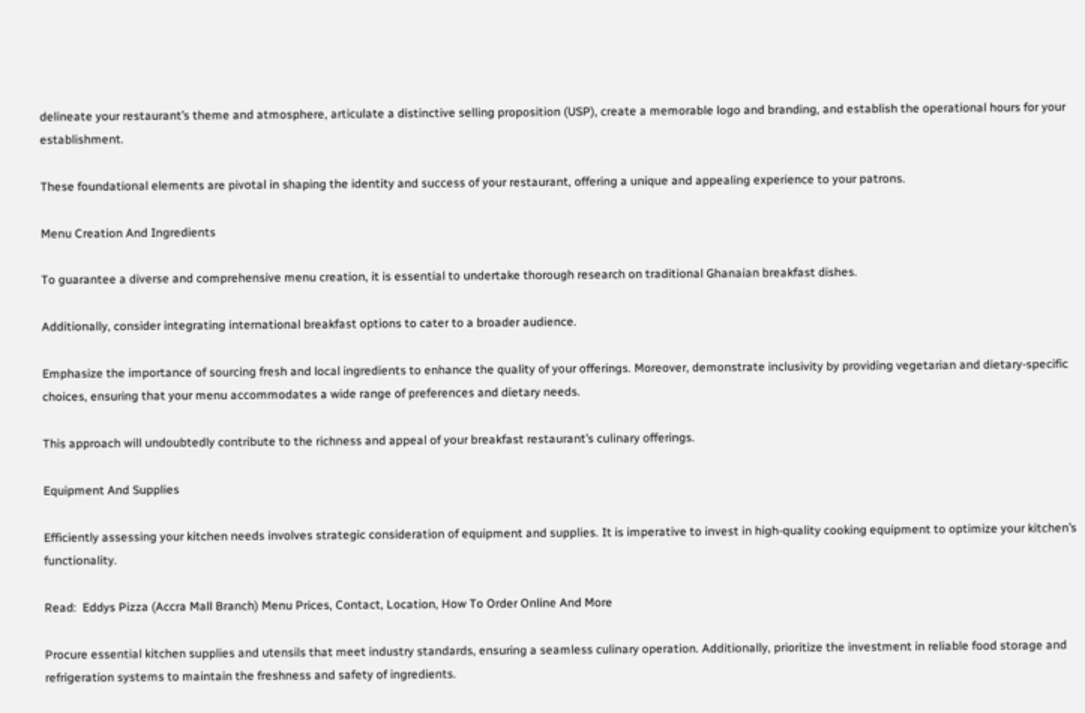delineate your restaurant’s theme and atmosphere, articulate a distinctive selling proposition (USP), create a memorable logo and branding, and establish the operational hours for your establishment.

These foundational elements are pivotal in shaping the identity and success of your restaurant, offering a unique and appealing experience to your patrons.

Menu Creation And Ingredients

To guarantee a diverse and comprehensive menu creation, it is essential to undertake thorough research on traditional Ghanaian breakfast dishes.

Additionally, consider integrating international breakfast options to cater to a broader audience.

Emphasize the importance of sourcing fresh and local ingredients to enhance the quality of your offerings. Moreover, demonstrate inclusivity by providing vegetarian and dietary-specific choices, ensuring that your menu accommodates a wide range of preferences and dietary needs.

This approach will undoubtedly contribute to the richness and appeal of your breakfast restaurant’s culinary offerings.

Equipment And Supplies

Efficiently assessing your kitchen needs involves strategic consideration of equipment and supplies. It is imperative to invest in high-quality cooking equipment to optimize your kitchen’s functionality.

Read:  Eddys Pizza (Accra Mall Branch) Menu Prices, Contact, Location, How To Order Online And More

Procure essential kitchen supplies and utensils that meet industry standards, ensuring a seamless culinary operation. Additionally, prioritize the investment in reliable food storage and refrigeration systems to maintain the freshness and safety of ingredients.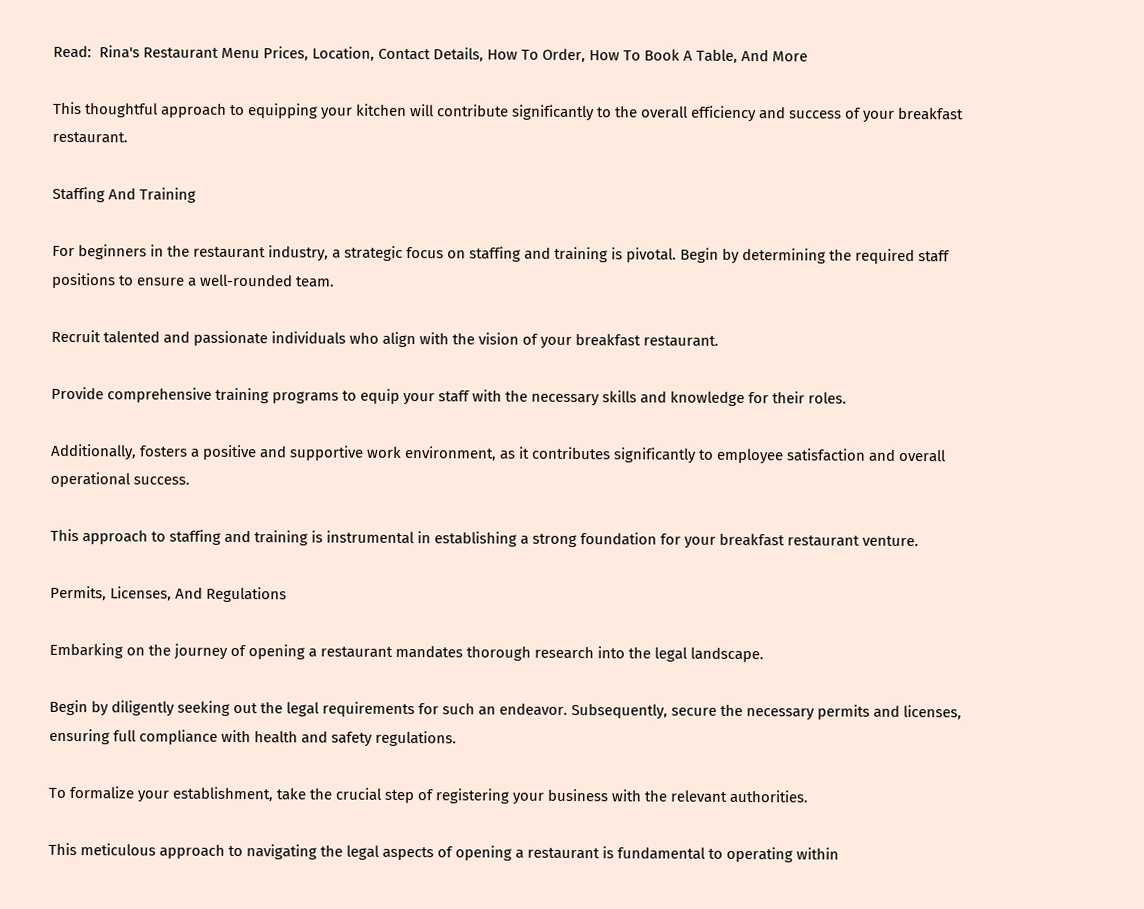Read:  Rina's Restaurant Menu Prices, Location, Contact Details, How To Order, How To Book A Table, And More

This thoughtful approach to equipping your kitchen will contribute significantly to the overall efficiency and success of your breakfast restaurant.

Staffing And Training

For beginners in the restaurant industry, a strategic focus on staffing and training is pivotal. Begin by determining the required staff positions to ensure a well-rounded team.

Recruit talented and passionate individuals who align with the vision of your breakfast restaurant.

Provide comprehensive training programs to equip your staff with the necessary skills and knowledge for their roles.

Additionally, fosters a positive and supportive work environment, as it contributes significantly to employee satisfaction and overall operational success.

This approach to staffing and training is instrumental in establishing a strong foundation for your breakfast restaurant venture.

Permits, Licenses, And Regulations

Embarking on the journey of opening a restaurant mandates thorough research into the legal landscape.

Begin by diligently seeking out the legal requirements for such an endeavor. Subsequently, secure the necessary permits and licenses, ensuring full compliance with health and safety regulations.

To formalize your establishment, take the crucial step of registering your business with the relevant authorities.

This meticulous approach to navigating the legal aspects of opening a restaurant is fundamental to operating within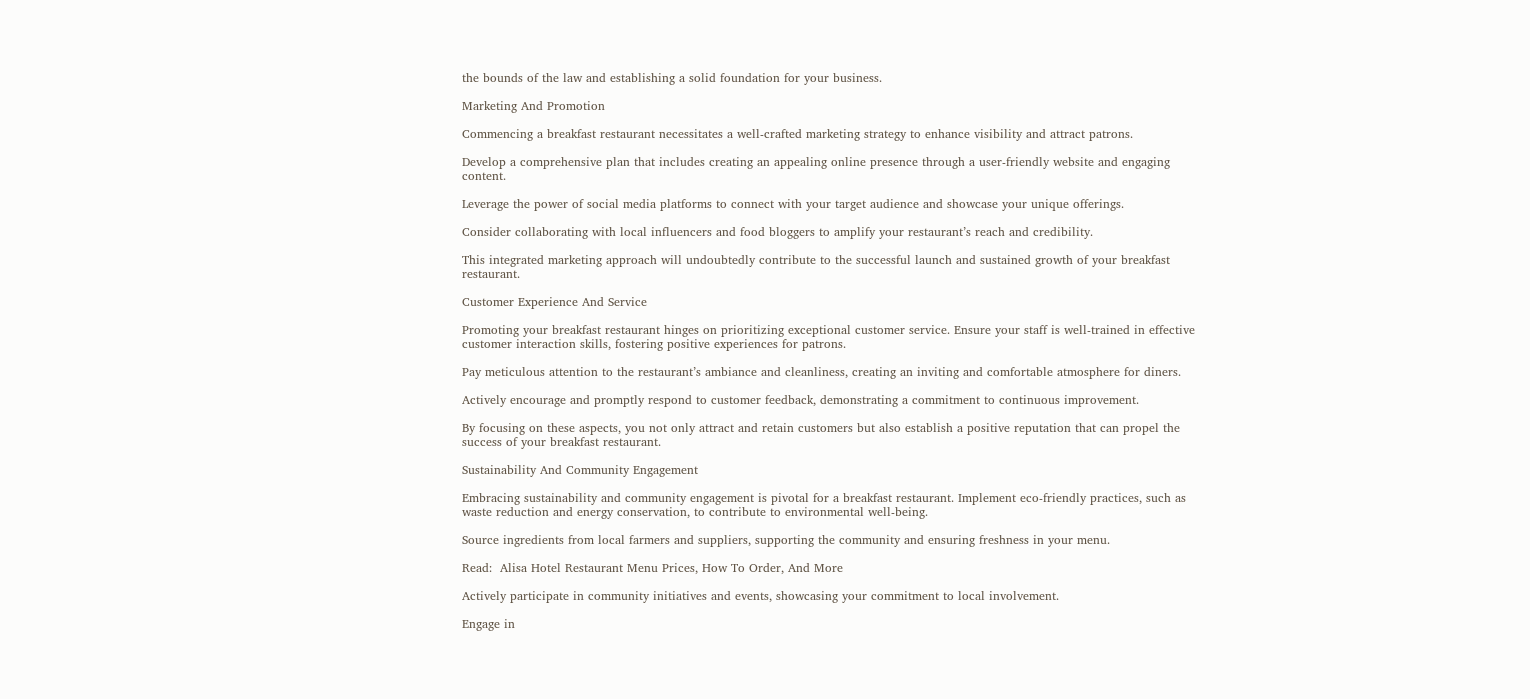the bounds of the law and establishing a solid foundation for your business.

Marketing And Promotion

Commencing a breakfast restaurant necessitates a well-crafted marketing strategy to enhance visibility and attract patrons.

Develop a comprehensive plan that includes creating an appealing online presence through a user-friendly website and engaging content.

Leverage the power of social media platforms to connect with your target audience and showcase your unique offerings.

Consider collaborating with local influencers and food bloggers to amplify your restaurant’s reach and credibility.

This integrated marketing approach will undoubtedly contribute to the successful launch and sustained growth of your breakfast restaurant.

Customer Experience And Service

Promoting your breakfast restaurant hinges on prioritizing exceptional customer service. Ensure your staff is well-trained in effective customer interaction skills, fostering positive experiences for patrons.

Pay meticulous attention to the restaurant’s ambiance and cleanliness, creating an inviting and comfortable atmosphere for diners.

Actively encourage and promptly respond to customer feedback, demonstrating a commitment to continuous improvement.

By focusing on these aspects, you not only attract and retain customers but also establish a positive reputation that can propel the success of your breakfast restaurant.

Sustainability And Community Engagement

Embracing sustainability and community engagement is pivotal for a breakfast restaurant. Implement eco-friendly practices, such as waste reduction and energy conservation, to contribute to environmental well-being.

Source ingredients from local farmers and suppliers, supporting the community and ensuring freshness in your menu.

Read:  Alisa Hotel Restaurant Menu Prices, How To Order, And More

Actively participate in community initiatives and events, showcasing your commitment to local involvement.

Engage in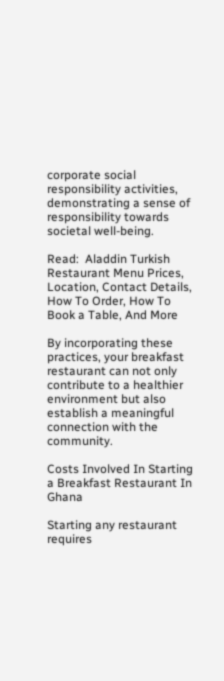corporate social responsibility activities, demonstrating a sense of responsibility towards societal well-being.

Read:  Aladdin Turkish Restaurant Menu Prices, Location, Contact Details, How To Order, How To Book a Table, And More

By incorporating these practices, your breakfast restaurant can not only contribute to a healthier environment but also establish a meaningful connection with the community.

Costs Involved In Starting a Breakfast Restaurant In Ghana

Starting any restaurant requires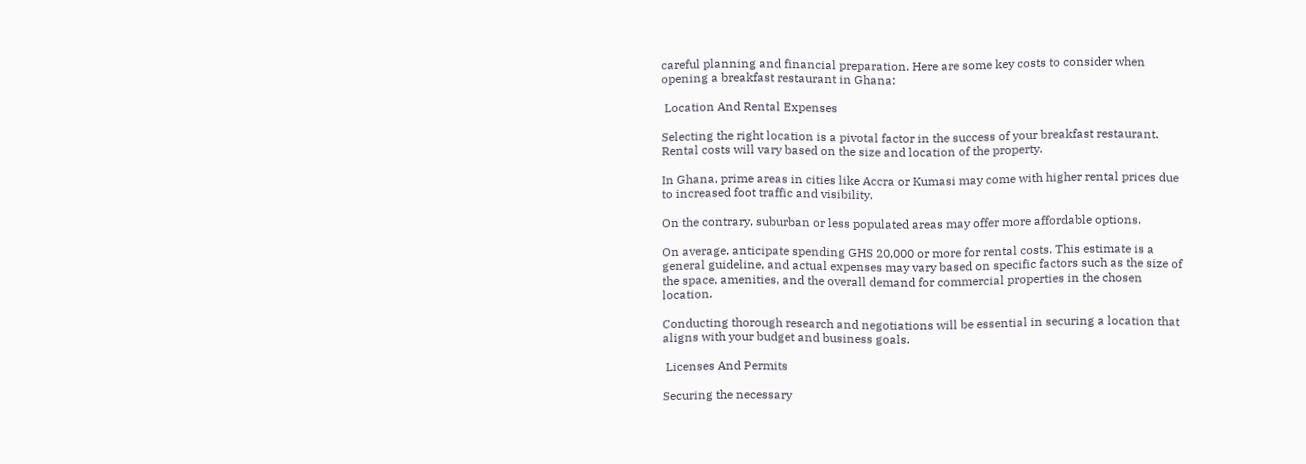careful planning and financial preparation. Here are some key costs to consider when opening a breakfast restaurant in Ghana:

 Location And Rental Expenses

Selecting the right location is a pivotal factor in the success of your breakfast restaurant. Rental costs will vary based on the size and location of the property.

In Ghana, prime areas in cities like Accra or Kumasi may come with higher rental prices due to increased foot traffic and visibility.

On the contrary, suburban or less populated areas may offer more affordable options.

On average, anticipate spending GHS 20,000 or more for rental costs. This estimate is a general guideline, and actual expenses may vary based on specific factors such as the size of the space, amenities, and the overall demand for commercial properties in the chosen location.

Conducting thorough research and negotiations will be essential in securing a location that aligns with your budget and business goals.

 Licenses And Permits

Securing the necessary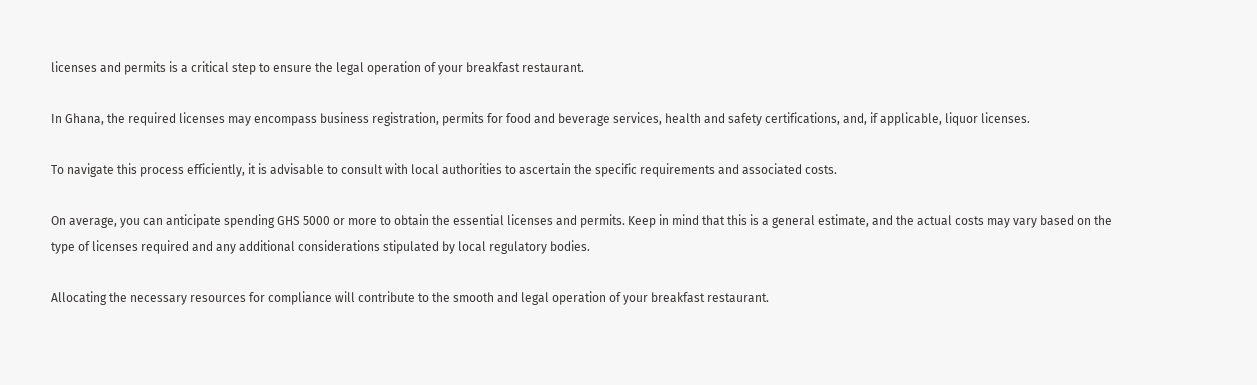licenses and permits is a critical step to ensure the legal operation of your breakfast restaurant.

In Ghana, the required licenses may encompass business registration, permits for food and beverage services, health and safety certifications, and, if applicable, liquor licenses.

To navigate this process efficiently, it is advisable to consult with local authorities to ascertain the specific requirements and associated costs.

On average, you can anticipate spending GHS 5000 or more to obtain the essential licenses and permits. Keep in mind that this is a general estimate, and the actual costs may vary based on the type of licenses required and any additional considerations stipulated by local regulatory bodies.

Allocating the necessary resources for compliance will contribute to the smooth and legal operation of your breakfast restaurant.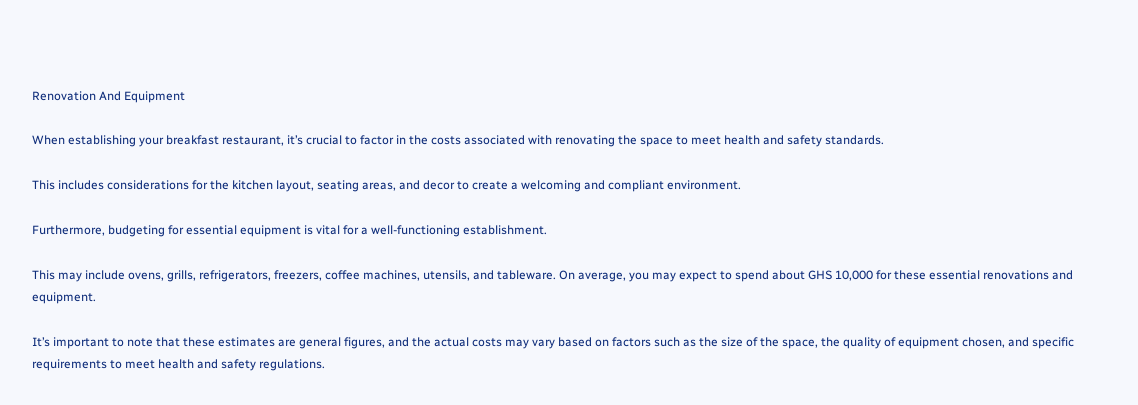Renovation And Equipment

When establishing your breakfast restaurant, it’s crucial to factor in the costs associated with renovating the space to meet health and safety standards.

This includes considerations for the kitchen layout, seating areas, and decor to create a welcoming and compliant environment.

Furthermore, budgeting for essential equipment is vital for a well-functioning establishment.

This may include ovens, grills, refrigerators, freezers, coffee machines, utensils, and tableware. On average, you may expect to spend about GHS 10,000 for these essential renovations and equipment.

It’s important to note that these estimates are general figures, and the actual costs may vary based on factors such as the size of the space, the quality of equipment chosen, and specific requirements to meet health and safety regulations.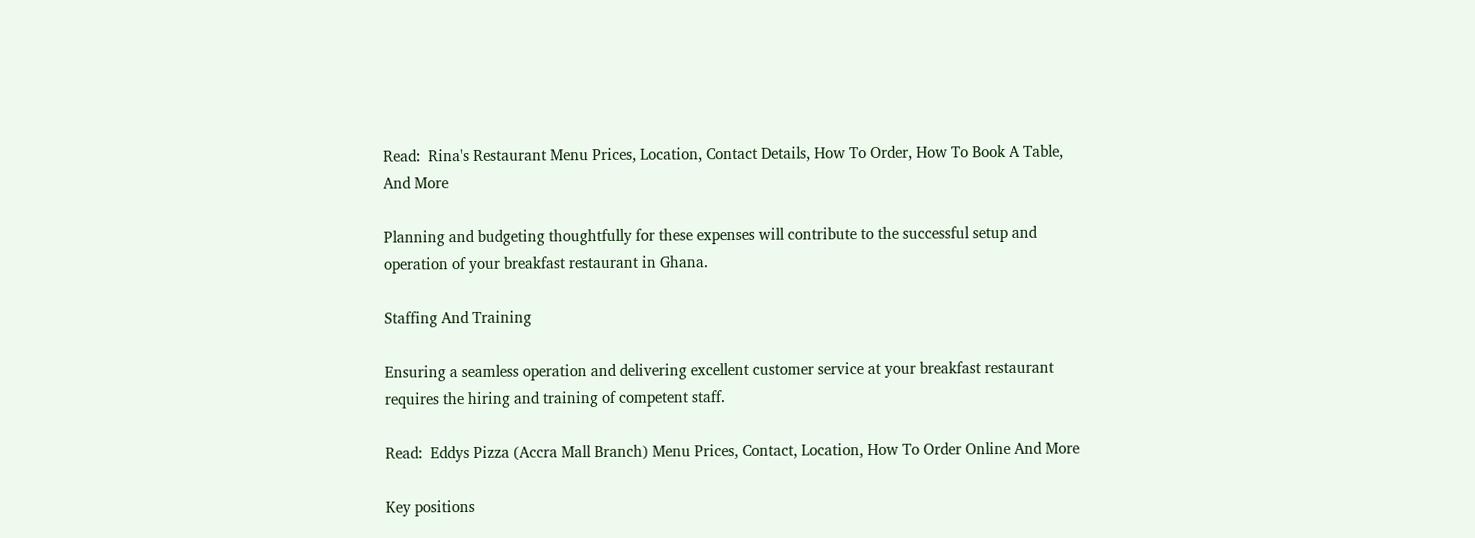Read:  Rina's Restaurant Menu Prices, Location, Contact Details, How To Order, How To Book A Table, And More

Planning and budgeting thoughtfully for these expenses will contribute to the successful setup and operation of your breakfast restaurant in Ghana.

Staffing And Training

Ensuring a seamless operation and delivering excellent customer service at your breakfast restaurant requires the hiring and training of competent staff.

Read:  Eddys Pizza (Accra Mall Branch) Menu Prices, Contact, Location, How To Order Online And More

Key positions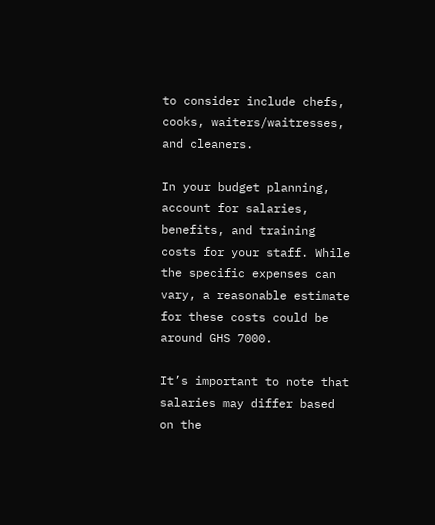to consider include chefs, cooks, waiters/waitresses, and cleaners.

In your budget planning, account for salaries, benefits, and training costs for your staff. While the specific expenses can vary, a reasonable estimate for these costs could be around GHS 7000.

It’s important to note that salaries may differ based on the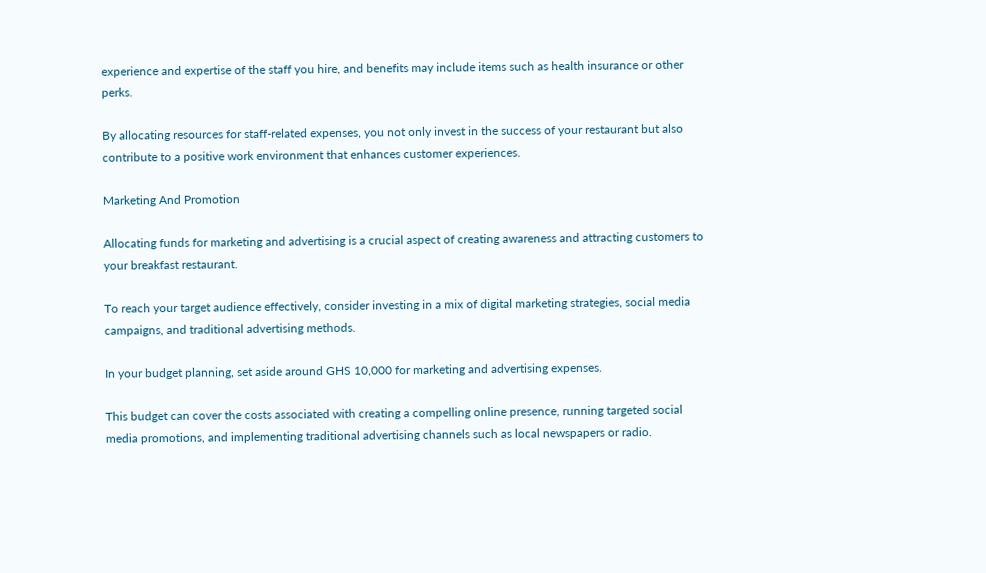experience and expertise of the staff you hire, and benefits may include items such as health insurance or other perks.

By allocating resources for staff-related expenses, you not only invest in the success of your restaurant but also contribute to a positive work environment that enhances customer experiences.

Marketing And Promotion

Allocating funds for marketing and advertising is a crucial aspect of creating awareness and attracting customers to your breakfast restaurant.

To reach your target audience effectively, consider investing in a mix of digital marketing strategies, social media campaigns, and traditional advertising methods.

In your budget planning, set aside around GHS 10,000 for marketing and advertising expenses.

This budget can cover the costs associated with creating a compelling online presence, running targeted social media promotions, and implementing traditional advertising channels such as local newspapers or radio.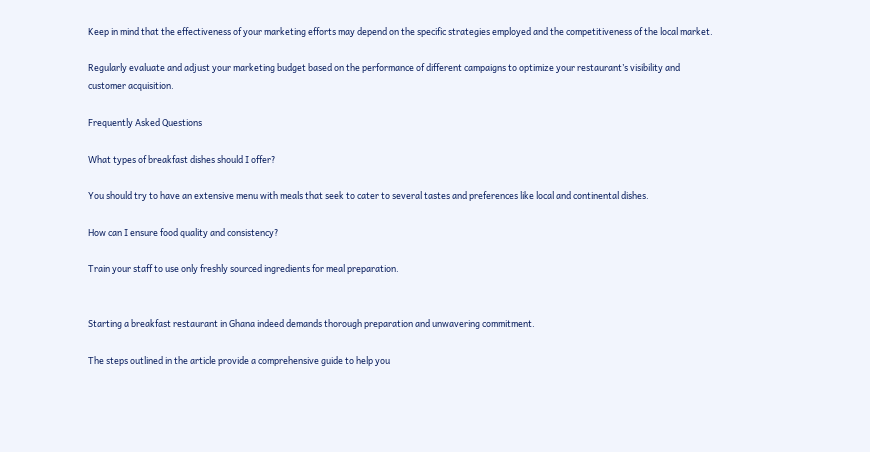Keep in mind that the effectiveness of your marketing efforts may depend on the specific strategies employed and the competitiveness of the local market.

Regularly evaluate and adjust your marketing budget based on the performance of different campaigns to optimize your restaurant’s visibility and customer acquisition.

Frequently Asked Questions

What types of breakfast dishes should I offer?

You should try to have an extensive menu with meals that seek to cater to several tastes and preferences like local and continental dishes.

How can I ensure food quality and consistency?

Train your staff to use only freshly sourced ingredients for meal preparation.


Starting a breakfast restaurant in Ghana indeed demands thorough preparation and unwavering commitment.

The steps outlined in the article provide a comprehensive guide to help you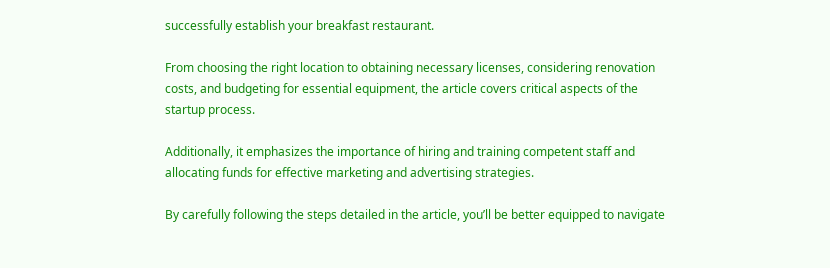successfully establish your breakfast restaurant.

From choosing the right location to obtaining necessary licenses, considering renovation costs, and budgeting for essential equipment, the article covers critical aspects of the startup process.

Additionally, it emphasizes the importance of hiring and training competent staff and allocating funds for effective marketing and advertising strategies.

By carefully following the steps detailed in the article, you’ll be better equipped to navigate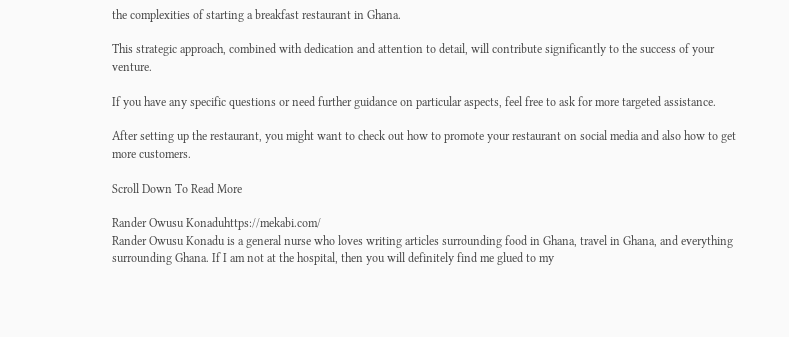the complexities of starting a breakfast restaurant in Ghana.

This strategic approach, combined with dedication and attention to detail, will contribute significantly to the success of your venture.

If you have any specific questions or need further guidance on particular aspects, feel free to ask for more targeted assistance.

After setting up the restaurant, you might want to check out how to promote your restaurant on social media and also how to get more customers.

Scroll Down To Read More

Rander Owusu Konaduhttps://mekabi.com/
Rander Owusu Konadu is a general nurse who loves writing articles surrounding food in Ghana, travel in Ghana, and everything surrounding Ghana. If I am not at the hospital, then you will definitely find me glued to my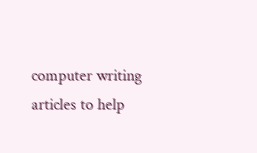computer writing articles to help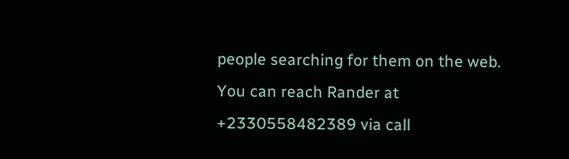people searching for them on the web. You can reach Rander at +2330558482389 via call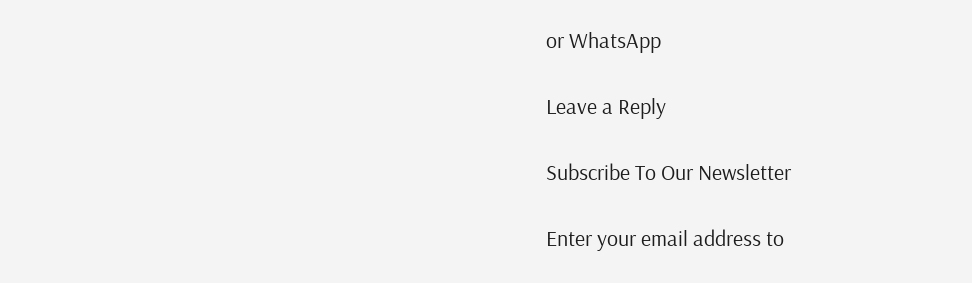or WhatsApp

Leave a Reply

Subscribe To Our Newsletter

Enter your email address to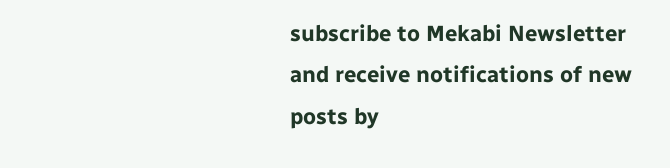subscribe to Mekabi Newsletter and receive notifications of new posts by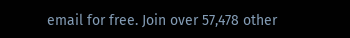email for free. Join over 57,478 other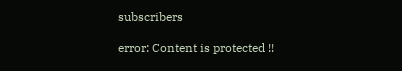subscribers

error: Content is protected !!